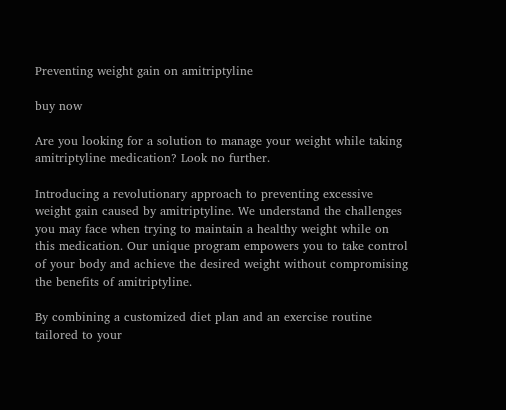Preventing weight gain on amitriptyline

buy now

Are you looking for a solution to manage your weight while taking amitriptyline medication? Look no further.

Introducing a revolutionary approach to preventing excessive weight gain caused by amitriptyline. We understand the challenges you may face when trying to maintain a healthy weight while on this medication. Our unique program empowers you to take control of your body and achieve the desired weight without compromising the benefits of amitriptyline.

By combining a customized diet plan and an exercise routine tailored to your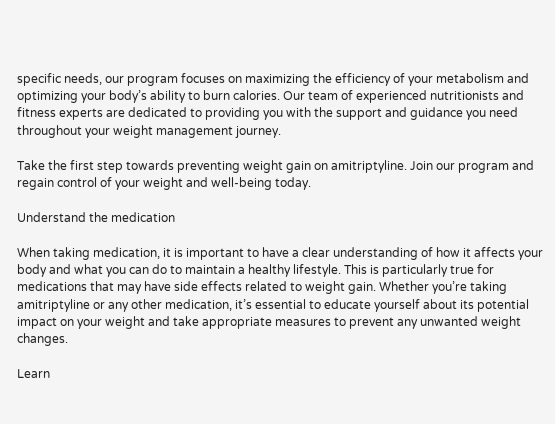specific needs, our program focuses on maximizing the efficiency of your metabolism and optimizing your body’s ability to burn calories. Our team of experienced nutritionists and fitness experts are dedicated to providing you with the support and guidance you need throughout your weight management journey.

Take the first step towards preventing weight gain on amitriptyline. Join our program and regain control of your weight and well-being today.

Understand the medication

When taking medication, it is important to have a clear understanding of how it affects your body and what you can do to maintain a healthy lifestyle. This is particularly true for medications that may have side effects related to weight gain. Whether you’re taking amitriptyline or any other medication, it’s essential to educate yourself about its potential impact on your weight and take appropriate measures to prevent any unwanted weight changes.

Learn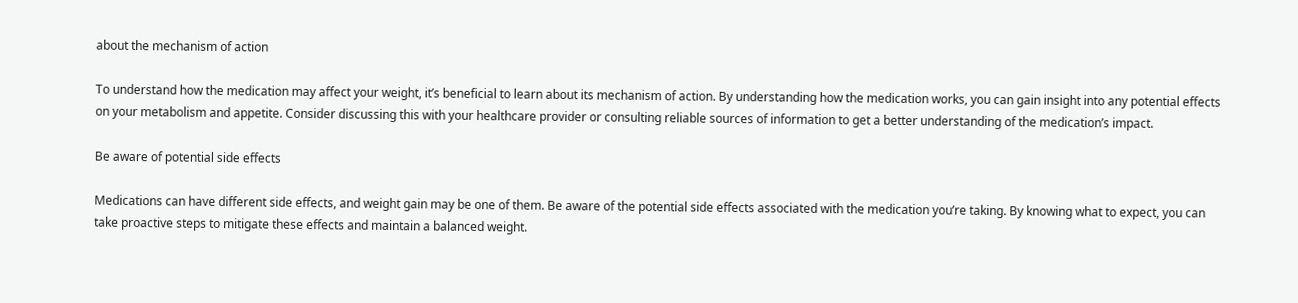about the mechanism of action

To understand how the medication may affect your weight, it’s beneficial to learn about its mechanism of action. By understanding how the medication works, you can gain insight into any potential effects on your metabolism and appetite. Consider discussing this with your healthcare provider or consulting reliable sources of information to get a better understanding of the medication’s impact.

Be aware of potential side effects

Medications can have different side effects, and weight gain may be one of them. Be aware of the potential side effects associated with the medication you’re taking. By knowing what to expect, you can take proactive steps to mitigate these effects and maintain a balanced weight.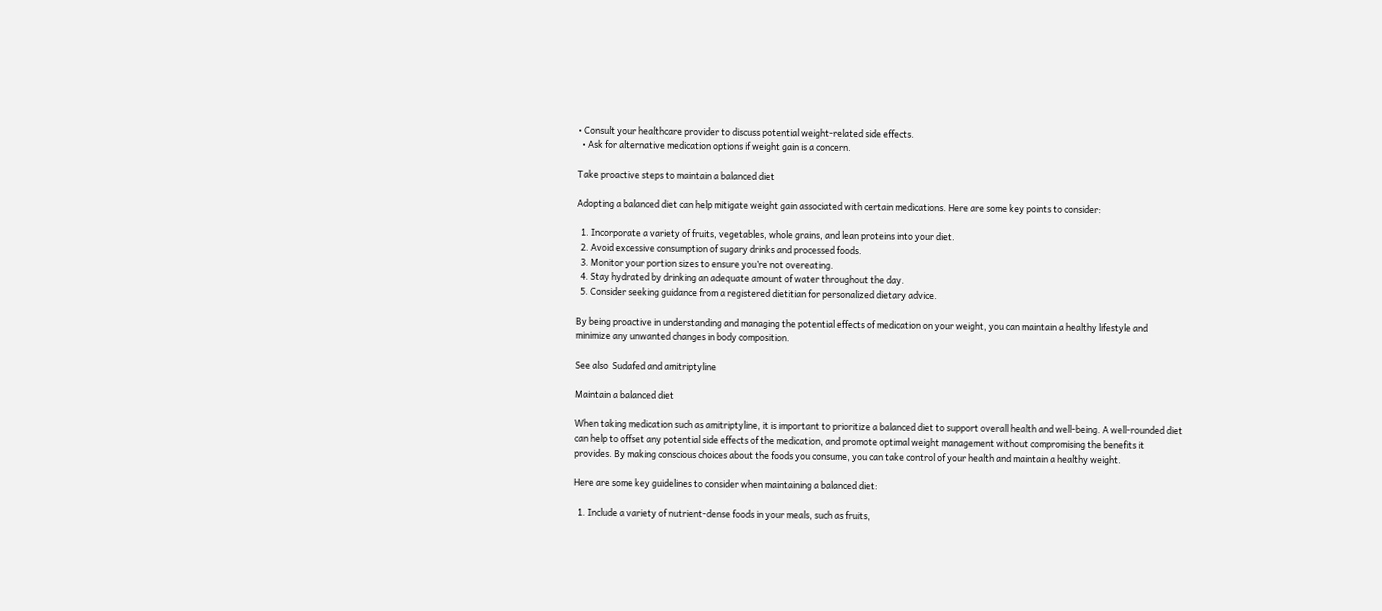• Consult your healthcare provider to discuss potential weight-related side effects.
  • Ask for alternative medication options if weight gain is a concern.

Take proactive steps to maintain a balanced diet

Adopting a balanced diet can help mitigate weight gain associated with certain medications. Here are some key points to consider:

  1. Incorporate a variety of fruits, vegetables, whole grains, and lean proteins into your diet.
  2. Avoid excessive consumption of sugary drinks and processed foods.
  3. Monitor your portion sizes to ensure you’re not overeating.
  4. Stay hydrated by drinking an adequate amount of water throughout the day.
  5. Consider seeking guidance from a registered dietitian for personalized dietary advice.

By being proactive in understanding and managing the potential effects of medication on your weight, you can maintain a healthy lifestyle and minimize any unwanted changes in body composition.

See also  Sudafed and amitriptyline

Maintain a balanced diet

When taking medication such as amitriptyline, it is important to prioritize a balanced diet to support overall health and well-being. A well-rounded diet can help to offset any potential side effects of the medication, and promote optimal weight management without compromising the benefits it provides. By making conscious choices about the foods you consume, you can take control of your health and maintain a healthy weight.

Here are some key guidelines to consider when maintaining a balanced diet:

  1. Include a variety of nutrient-dense foods in your meals, such as fruits,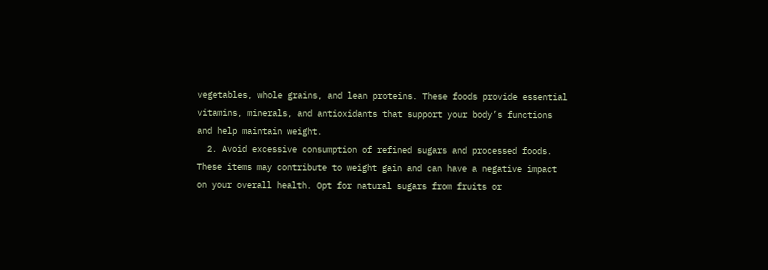vegetables, whole grains, and lean proteins. These foods provide essential vitamins, minerals, and antioxidants that support your body’s functions and help maintain weight.
  2. Avoid excessive consumption of refined sugars and processed foods. These items may contribute to weight gain and can have a negative impact on your overall health. Opt for natural sugars from fruits or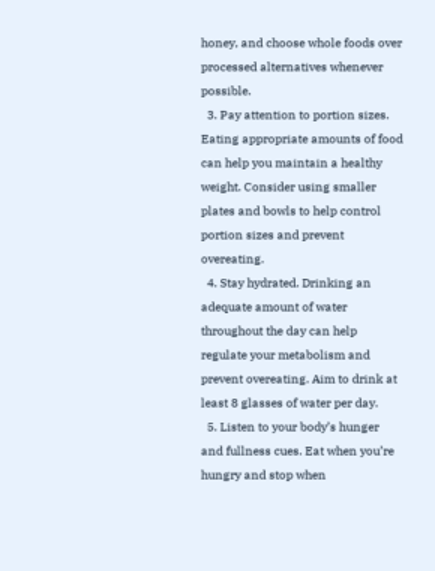honey, and choose whole foods over processed alternatives whenever possible.
  3. Pay attention to portion sizes. Eating appropriate amounts of food can help you maintain a healthy weight. Consider using smaller plates and bowls to help control portion sizes and prevent overeating.
  4. Stay hydrated. Drinking an adequate amount of water throughout the day can help regulate your metabolism and prevent overeating. Aim to drink at least 8 glasses of water per day.
  5. Listen to your body’s hunger and fullness cues. Eat when you’re hungry and stop when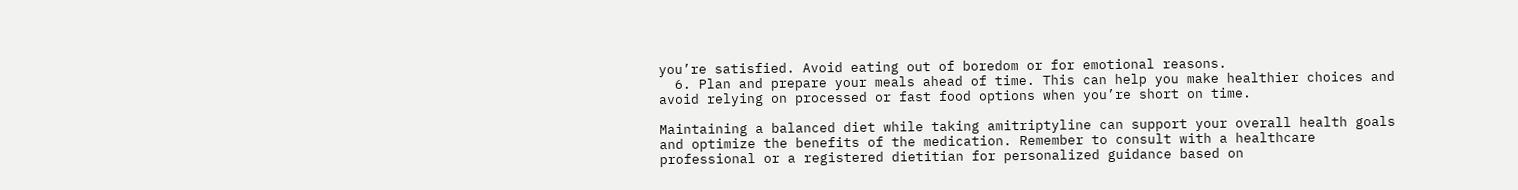you’re satisfied. Avoid eating out of boredom or for emotional reasons.
  6. Plan and prepare your meals ahead of time. This can help you make healthier choices and avoid relying on processed or fast food options when you’re short on time.

Maintaining a balanced diet while taking amitriptyline can support your overall health goals and optimize the benefits of the medication. Remember to consult with a healthcare professional or a registered dietitian for personalized guidance based on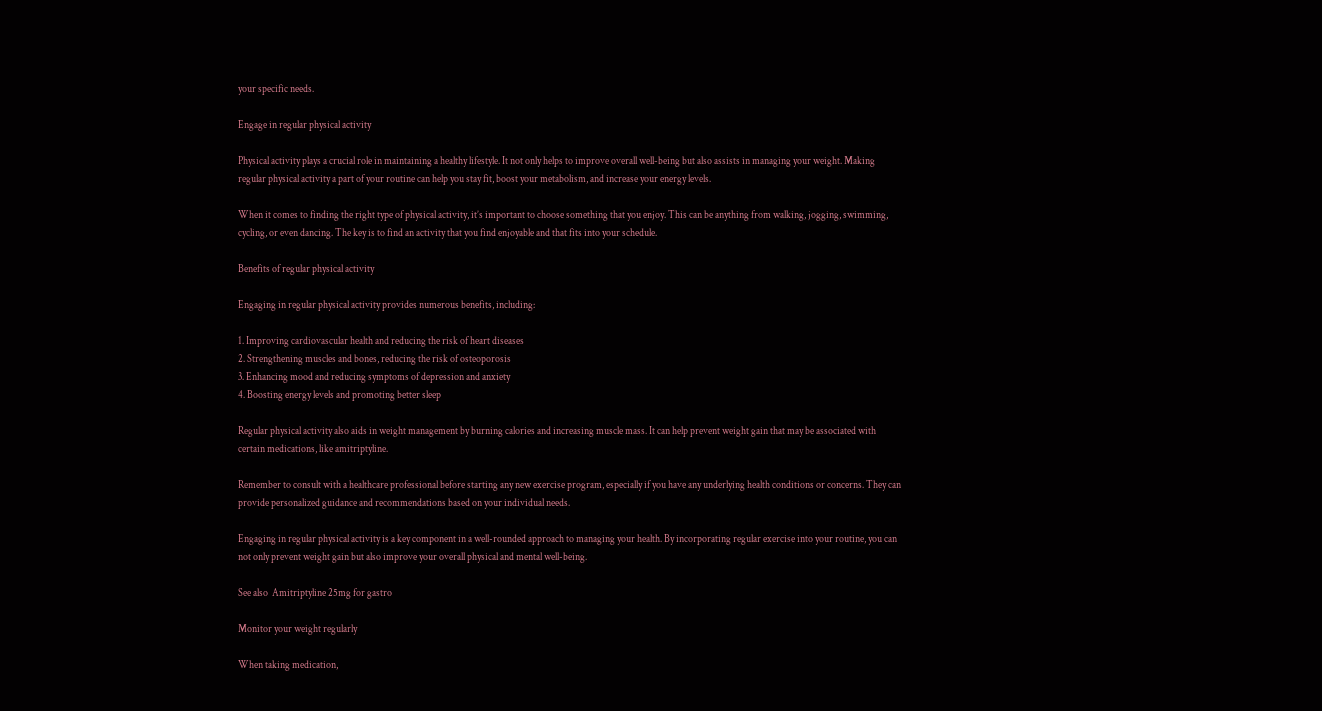your specific needs.

Engage in regular physical activity

Physical activity plays a crucial role in maintaining a healthy lifestyle. It not only helps to improve overall well-being but also assists in managing your weight. Making regular physical activity a part of your routine can help you stay fit, boost your metabolism, and increase your energy levels.

When it comes to finding the right type of physical activity, it’s important to choose something that you enjoy. This can be anything from walking, jogging, swimming, cycling, or even dancing. The key is to find an activity that you find enjoyable and that fits into your schedule.

Benefits of regular physical activity

Engaging in regular physical activity provides numerous benefits, including:

1. Improving cardiovascular health and reducing the risk of heart diseases
2. Strengthening muscles and bones, reducing the risk of osteoporosis
3. Enhancing mood and reducing symptoms of depression and anxiety
4. Boosting energy levels and promoting better sleep

Regular physical activity also aids in weight management by burning calories and increasing muscle mass. It can help prevent weight gain that may be associated with certain medications, like amitriptyline.

Remember to consult with a healthcare professional before starting any new exercise program, especially if you have any underlying health conditions or concerns. They can provide personalized guidance and recommendations based on your individual needs.

Engaging in regular physical activity is a key component in a well-rounded approach to managing your health. By incorporating regular exercise into your routine, you can not only prevent weight gain but also improve your overall physical and mental well-being.

See also  Amitriptyline 25mg for gastro

Monitor your weight regularly

When taking medication,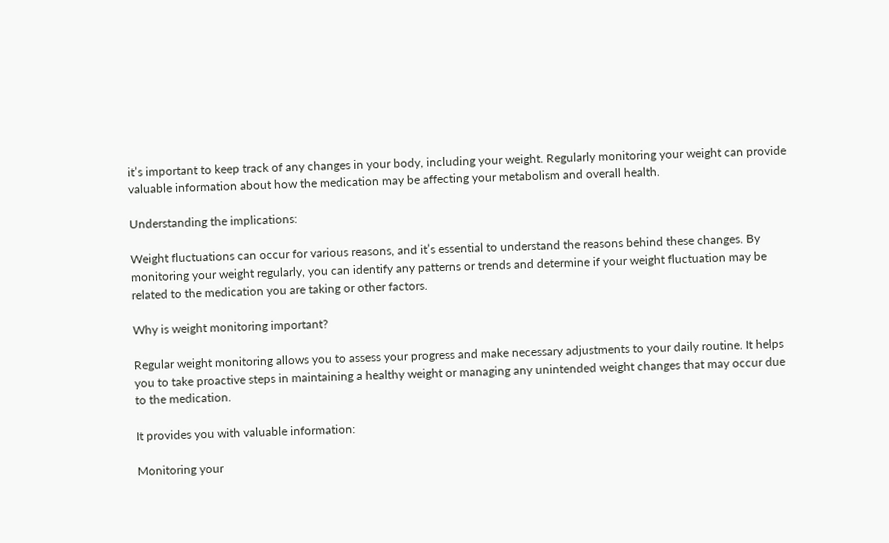it’s important to keep track of any changes in your body, including your weight. Regularly monitoring your weight can provide valuable information about how the medication may be affecting your metabolism and overall health.

Understanding the implications:

Weight fluctuations can occur for various reasons, and it’s essential to understand the reasons behind these changes. By monitoring your weight regularly, you can identify any patterns or trends and determine if your weight fluctuation may be related to the medication you are taking or other factors.

Why is weight monitoring important?

Regular weight monitoring allows you to assess your progress and make necessary adjustments to your daily routine. It helps you to take proactive steps in maintaining a healthy weight or managing any unintended weight changes that may occur due to the medication.

It provides you with valuable information:

Monitoring your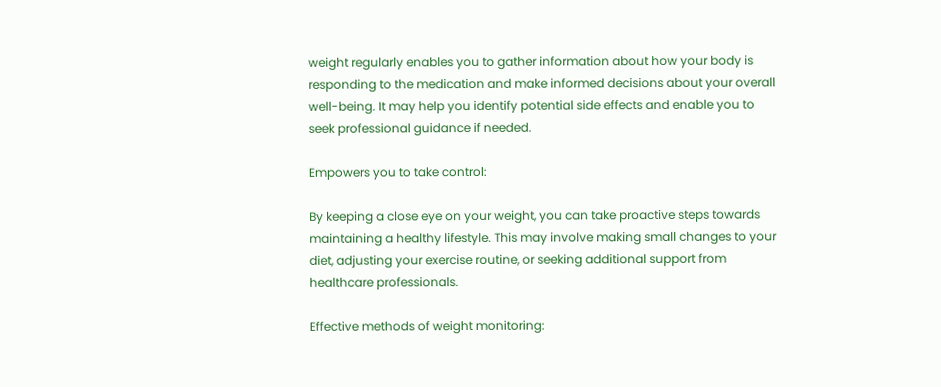weight regularly enables you to gather information about how your body is responding to the medication and make informed decisions about your overall well-being. It may help you identify potential side effects and enable you to seek professional guidance if needed.

Empowers you to take control:

By keeping a close eye on your weight, you can take proactive steps towards maintaining a healthy lifestyle. This may involve making small changes to your diet, adjusting your exercise routine, or seeking additional support from healthcare professionals.

Effective methods of weight monitoring: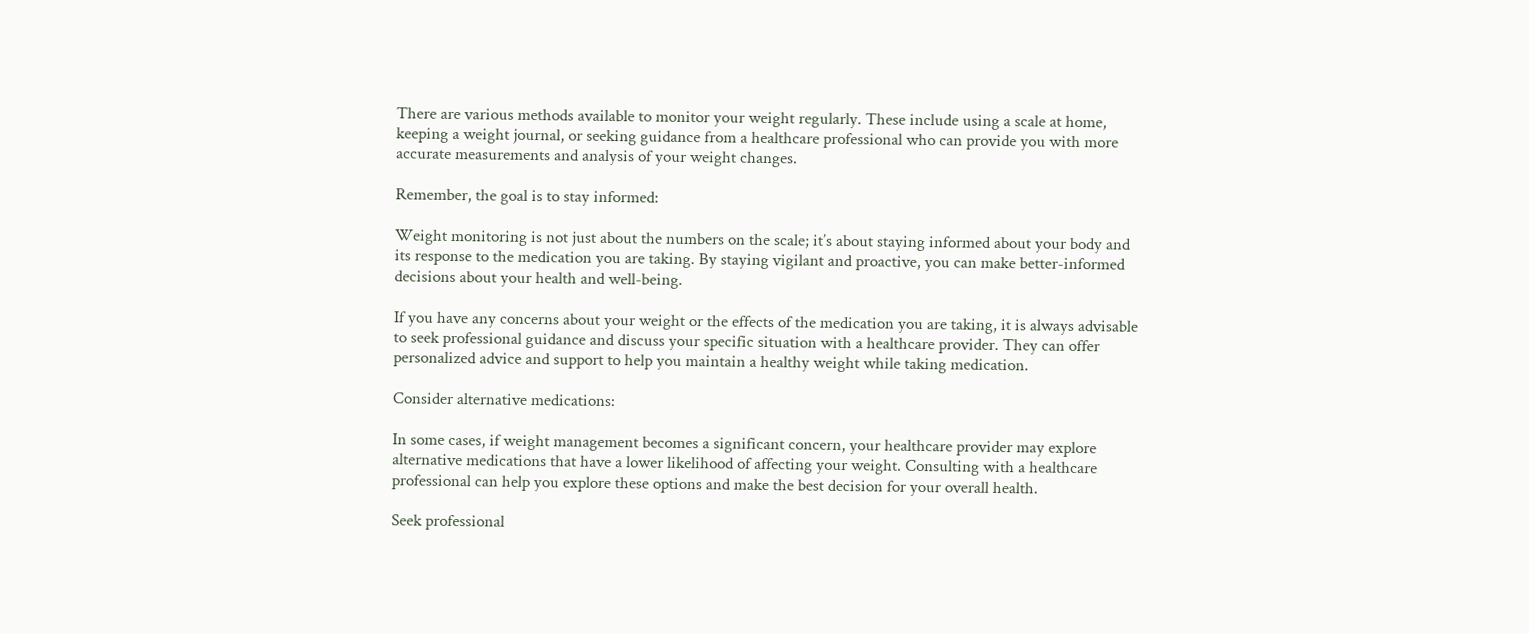There are various methods available to monitor your weight regularly. These include using a scale at home, keeping a weight journal, or seeking guidance from a healthcare professional who can provide you with more accurate measurements and analysis of your weight changes.

Remember, the goal is to stay informed:

Weight monitoring is not just about the numbers on the scale; it’s about staying informed about your body and its response to the medication you are taking. By staying vigilant and proactive, you can make better-informed decisions about your health and well-being.

If you have any concerns about your weight or the effects of the medication you are taking, it is always advisable to seek professional guidance and discuss your specific situation with a healthcare provider. They can offer personalized advice and support to help you maintain a healthy weight while taking medication.

Consider alternative medications:

In some cases, if weight management becomes a significant concern, your healthcare provider may explore alternative medications that have a lower likelihood of affecting your weight. Consulting with a healthcare professional can help you explore these options and make the best decision for your overall health.

Seek professional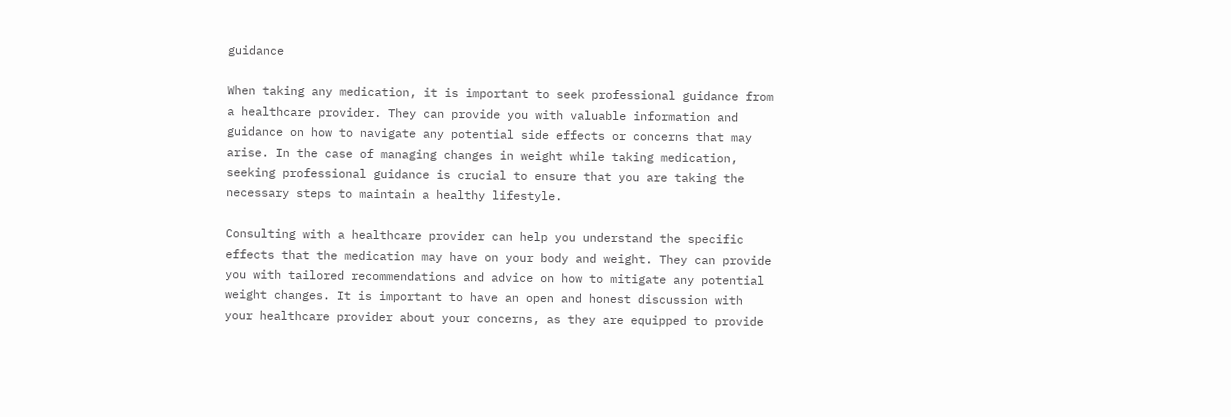guidance

When taking any medication, it is important to seek professional guidance from a healthcare provider. They can provide you with valuable information and guidance on how to navigate any potential side effects or concerns that may arise. In the case of managing changes in weight while taking medication, seeking professional guidance is crucial to ensure that you are taking the necessary steps to maintain a healthy lifestyle.

Consulting with a healthcare provider can help you understand the specific effects that the medication may have on your body and weight. They can provide you with tailored recommendations and advice on how to mitigate any potential weight changes. It is important to have an open and honest discussion with your healthcare provider about your concerns, as they are equipped to provide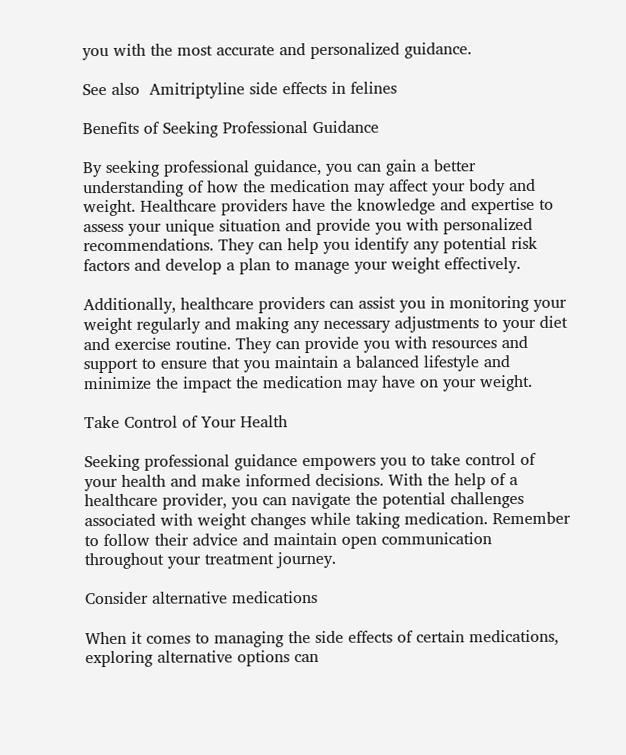you with the most accurate and personalized guidance.

See also  Amitriptyline side effects in felines

Benefits of Seeking Professional Guidance

By seeking professional guidance, you can gain a better understanding of how the medication may affect your body and weight. Healthcare providers have the knowledge and expertise to assess your unique situation and provide you with personalized recommendations. They can help you identify any potential risk factors and develop a plan to manage your weight effectively.

Additionally, healthcare providers can assist you in monitoring your weight regularly and making any necessary adjustments to your diet and exercise routine. They can provide you with resources and support to ensure that you maintain a balanced lifestyle and minimize the impact the medication may have on your weight.

Take Control of Your Health

Seeking professional guidance empowers you to take control of your health and make informed decisions. With the help of a healthcare provider, you can navigate the potential challenges associated with weight changes while taking medication. Remember to follow their advice and maintain open communication throughout your treatment journey.

Consider alternative medications

When it comes to managing the side effects of certain medications, exploring alternative options can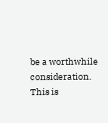be a worthwhile consideration. This is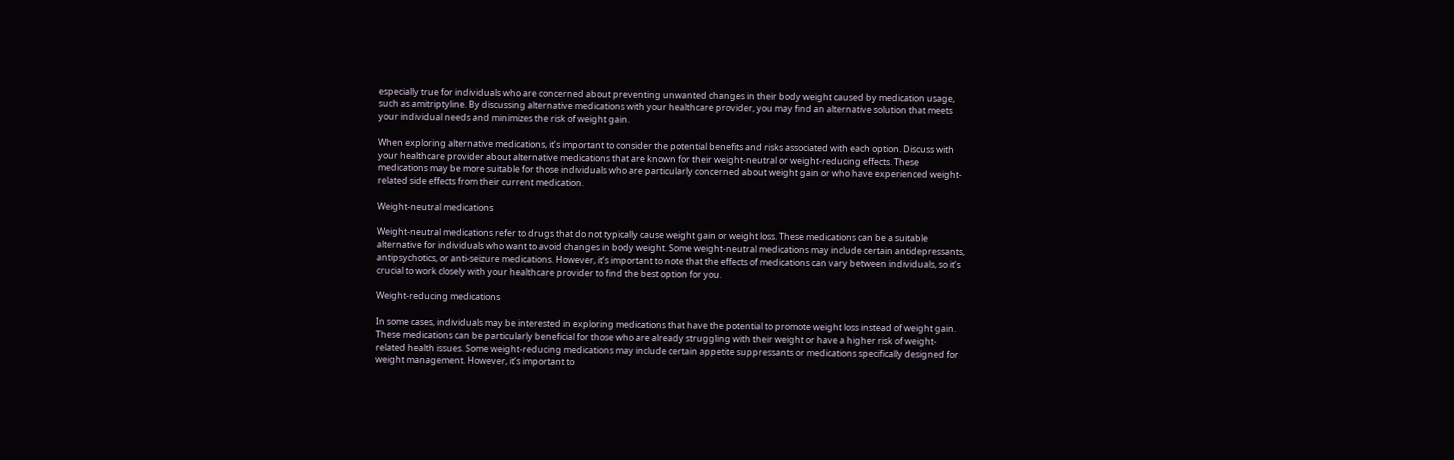especially true for individuals who are concerned about preventing unwanted changes in their body weight caused by medication usage, such as amitriptyline. By discussing alternative medications with your healthcare provider, you may find an alternative solution that meets your individual needs and minimizes the risk of weight gain.

When exploring alternative medications, it’s important to consider the potential benefits and risks associated with each option. Discuss with your healthcare provider about alternative medications that are known for their weight-neutral or weight-reducing effects. These medications may be more suitable for those individuals who are particularly concerned about weight gain or who have experienced weight-related side effects from their current medication.

Weight-neutral medications

Weight-neutral medications refer to drugs that do not typically cause weight gain or weight loss. These medications can be a suitable alternative for individuals who want to avoid changes in body weight. Some weight-neutral medications may include certain antidepressants, antipsychotics, or anti-seizure medications. However, it’s important to note that the effects of medications can vary between individuals, so it’s crucial to work closely with your healthcare provider to find the best option for you.

Weight-reducing medications

In some cases, individuals may be interested in exploring medications that have the potential to promote weight loss instead of weight gain. These medications can be particularly beneficial for those who are already struggling with their weight or have a higher risk of weight-related health issues. Some weight-reducing medications may include certain appetite suppressants or medications specifically designed for weight management. However, it’s important to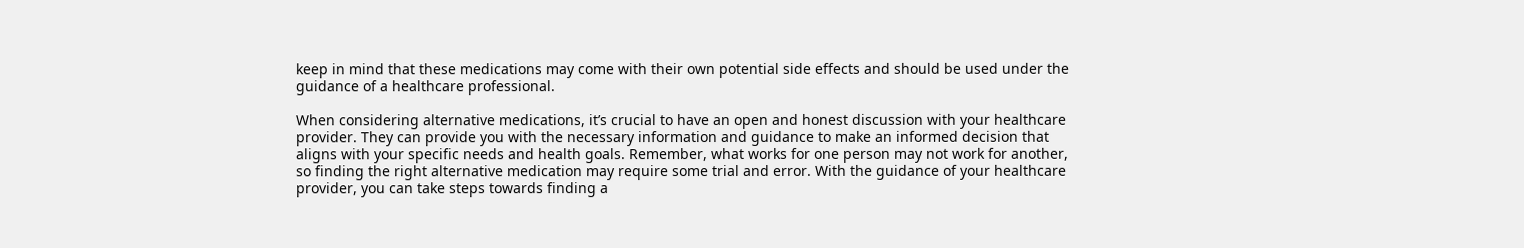keep in mind that these medications may come with their own potential side effects and should be used under the guidance of a healthcare professional.

When considering alternative medications, it’s crucial to have an open and honest discussion with your healthcare provider. They can provide you with the necessary information and guidance to make an informed decision that aligns with your specific needs and health goals. Remember, what works for one person may not work for another, so finding the right alternative medication may require some trial and error. With the guidance of your healthcare provider, you can take steps towards finding a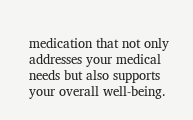medication that not only addresses your medical needs but also supports your overall well-being.